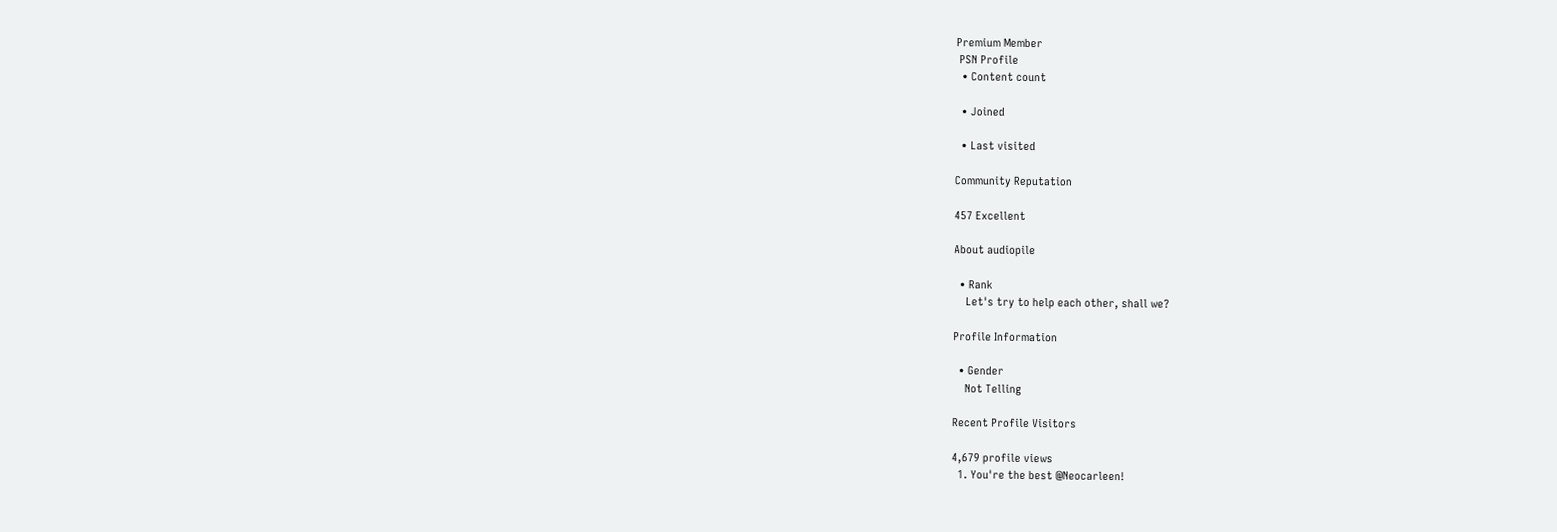Premium Member
 PSN Profile
  • Content count

  • Joined

  • Last visited

Community Reputation

457 Excellent

About audiopile

  • Rank
    Let's try to help each other, shall we?

Profile Information

  • Gender
    Not Telling

Recent Profile Visitors

4,679 profile views
  1. You're the best @Neocarleen!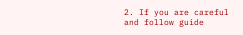2. If you are careful and follow guide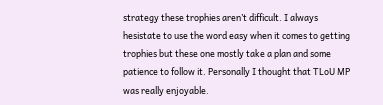strategy these trophies aren’t difficult. I always hesistate to use the word easy when it comes to getting trophies but these one mostly take a plan and some patience to follow it. Personally I thought that TLoU MP was really enjoyable.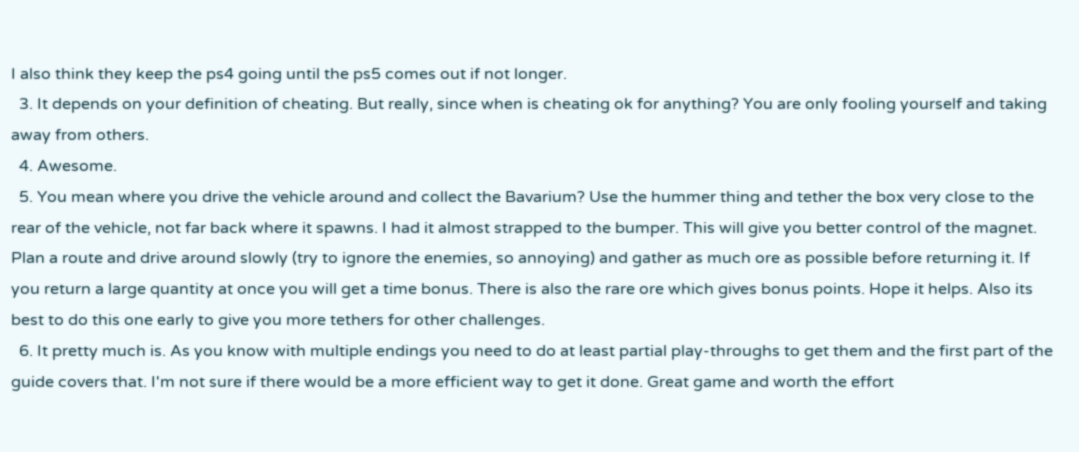I also think they keep the ps4 going until the ps5 comes out if not longer.
  3. It depends on your definition of cheating. But really, since when is cheating ok for anything? You are only fooling yourself and taking away from others.
  4. Awesome.
  5. You mean where you drive the vehicle around and collect the Bavarium? Use the hummer thing and tether the box very close to the rear of the vehicle, not far back where it spawns. I had it almost strapped to the bumper. This will give you better control of the magnet. Plan a route and drive around slowly (try to ignore the enemies, so annoying) and gather as much ore as possible before returning it. If you return a large quantity at once you will get a time bonus. There is also the rare ore which gives bonus points. Hope it helps. Also its best to do this one early to give you more tethers for other challenges.
  6. It pretty much is. As you know with multiple endings you need to do at least partial play-throughs to get them and the first part of the guide covers that. I'm not sure if there would be a more efficient way to get it done. Great game and worth the effort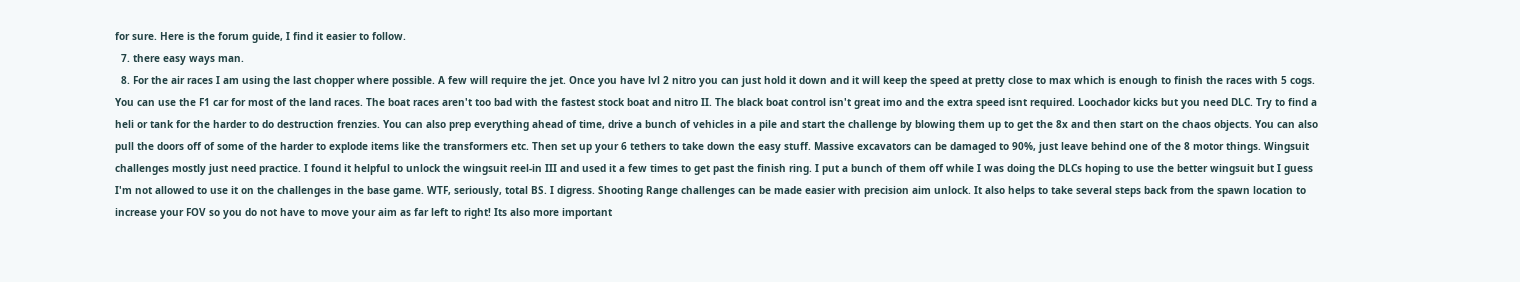for sure. Here is the forum guide, I find it easier to follow.
  7. there easy ways man.
  8. For the air races I am using the last chopper where possible. A few will require the jet. Once you have lvl 2 nitro you can just hold it down and it will keep the speed at pretty close to max which is enough to finish the races with 5 cogs. You can use the F1 car for most of the land races. The boat races aren't too bad with the fastest stock boat and nitro II. The black boat control isn't great imo and the extra speed isnt required. Loochador kicks but you need DLC. Try to find a heli or tank for the harder to do destruction frenzies. You can also prep everything ahead of time, drive a bunch of vehicles in a pile and start the challenge by blowing them up to get the 8x and then start on the chaos objects. You can also pull the doors off of some of the harder to explode items like the transformers etc. Then set up your 6 tethers to take down the easy stuff. Massive excavators can be damaged to 90%, just leave behind one of the 8 motor things. Wingsuit challenges mostly just need practice. I found it helpful to unlock the wingsuit reel-in III and used it a few times to get past the finish ring. I put a bunch of them off while I was doing the DLCs hoping to use the better wingsuit but I guess I'm not allowed to use it on the challenges in the base game. WTF, seriously, total BS. I digress. Shooting Range challenges can be made easier with precision aim unlock. It also helps to take several steps back from the spawn location to increase your FOV so you do not have to move your aim as far left to right! Its also more important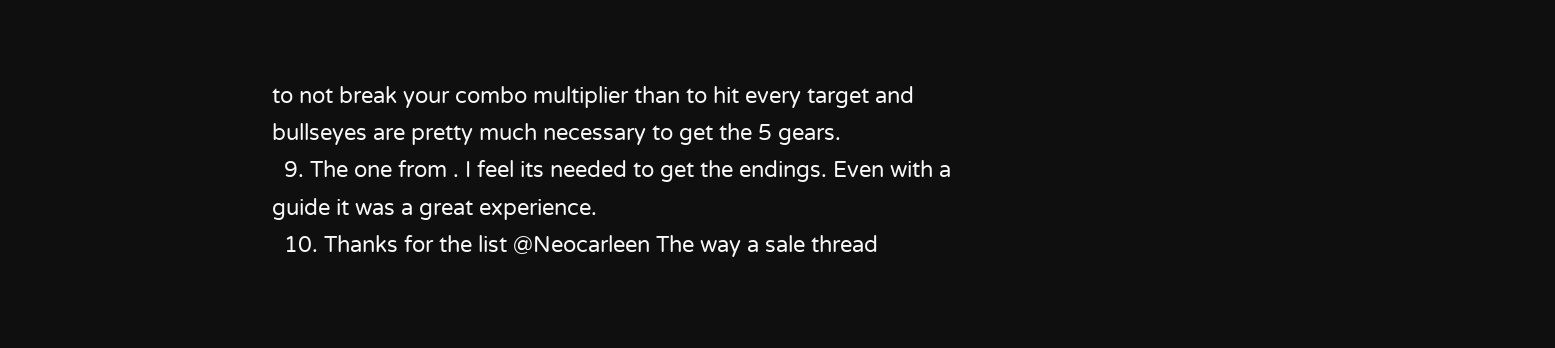to not break your combo multiplier than to hit every target and bullseyes are pretty much necessary to get the 5 gears.
  9. The one from . I feel its needed to get the endings. Even with a guide it was a great experience.
  10. Thanks for the list @Neocarleen The way a sale thread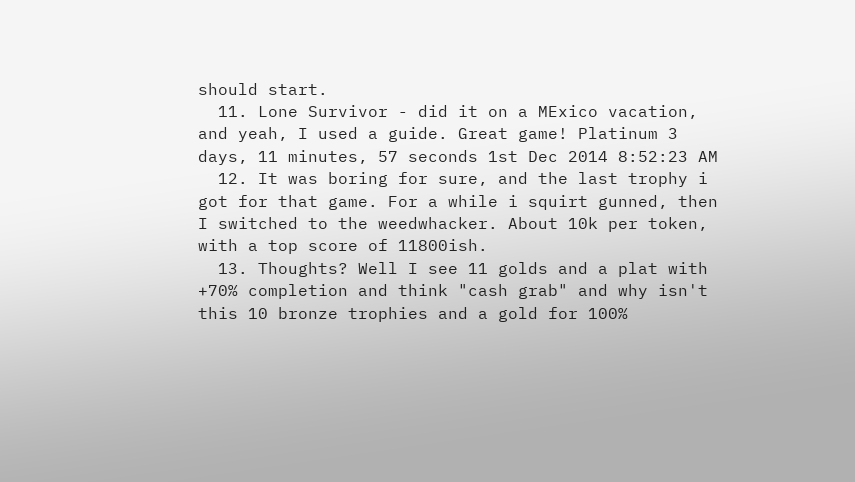should start.
  11. Lone Survivor - did it on a MExico vacation, and yeah, I used a guide. Great game! Platinum 3 days, 11 minutes, 57 seconds 1st Dec 2014 8:52:23 AM
  12. It was boring for sure, and the last trophy i got for that game. For a while i squirt gunned, then I switched to the weedwhacker. About 10k per token, with a top score of 11800ish.
  13. Thoughts? Well I see 11 golds and a plat with +70% completion and think "cash grab" and why isn't this 10 bronze trophies and a gold for 100%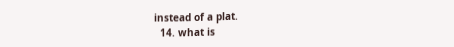instead of a plat.
  14. what is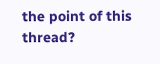the point of this thread?